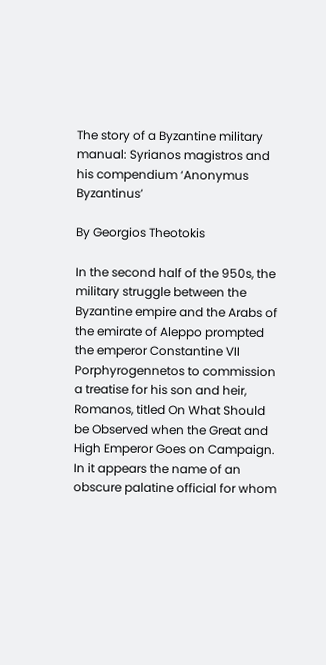The story of a Byzantine military manual: Syrianos magistros and his compendium ‘Anonymus Byzantinus’

By Georgios Theotokis

In the second half of the 950s, the military struggle between the Byzantine empire and the Arabs of the emirate of Aleppo prompted the emperor Constantine VII Porphyrogennetos to commission a treatise for his son and heir, Romanos, titled On What Should be Observed when the Great and High Emperor Goes on Campaign. In it appears the name of an obscure palatine official for whom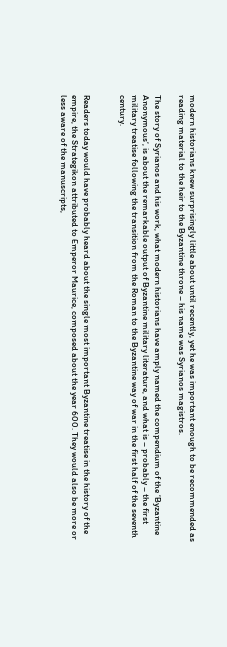modern historians knew surprisingly little about until recently, yet he was important enough to be recommended as reading material to the heir to the Byzantine throne – his name was Syrianos magistros.

The story of Syrianos and his work, what modern historians have amply named the compendium of the ‘Byzantine Anonymous‘, is about the remarkable output of Byzantine military literature, and what is – probably – the first military treatise following the transition from the Roman to the Byzantine way of war in the first half of the seventh century.


Readers today would have probably heard about the single most important Byzantine treatise in the history of the empire, the Strategikon attributed to Emperor Maurice, composed about the year 600. They would also be more or less aware of the manuscripts,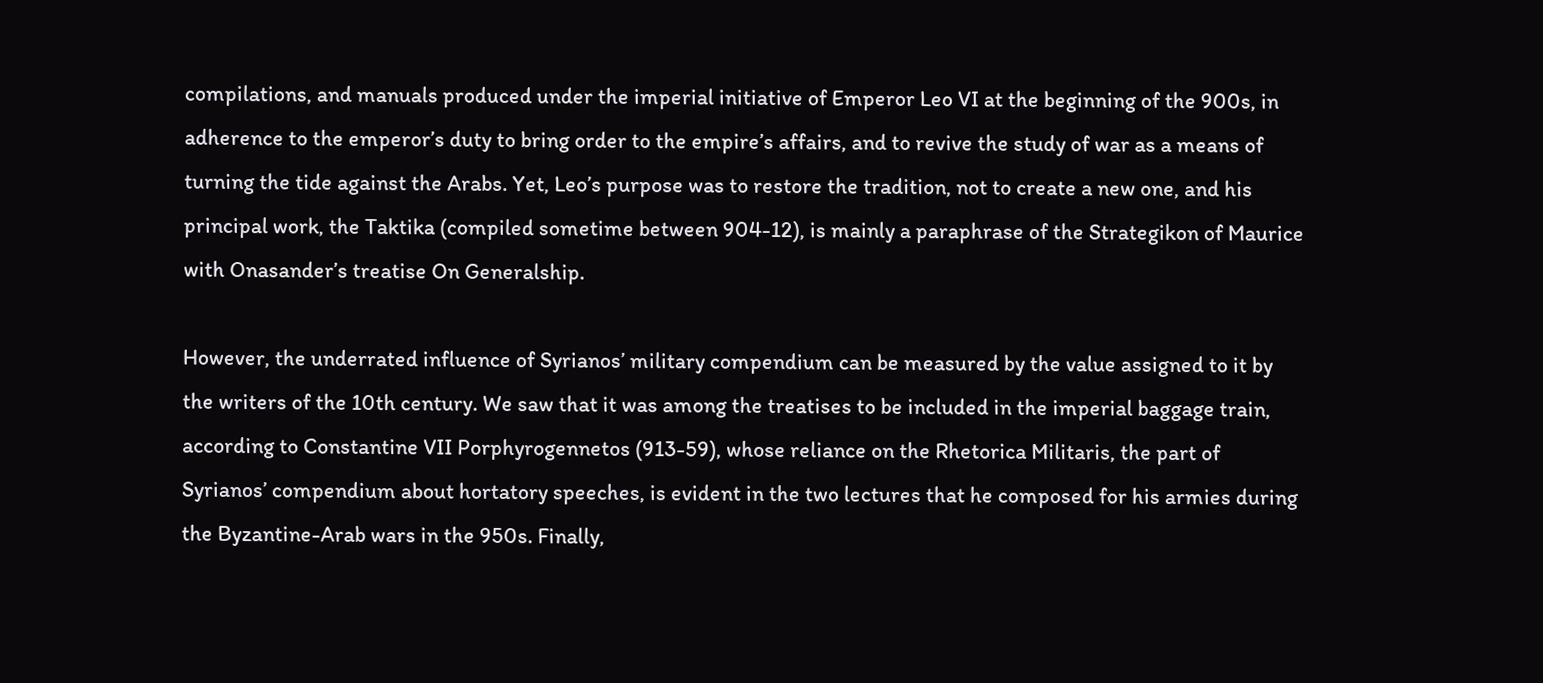compilations, and manuals produced under the imperial initiative of Emperor Leo VI at the beginning of the 900s, in adherence to the emperor’s duty to bring order to the empire’s affairs, and to revive the study of war as a means of turning the tide against the Arabs. Yet, Leo’s purpose was to restore the tradition, not to create a new one, and his principal work, the Taktika (compiled sometime between 904-12), is mainly a paraphrase of the Strategikon of Maurice with Onasander’s treatise On Generalship.

However, the underrated influence of Syrianos’ military compendium can be measured by the value assigned to it by the writers of the 10th century. We saw that it was among the treatises to be included in the imperial baggage train, according to Constantine VII Porphyrogennetos (913-59), whose reliance on the Rhetorica Militaris, the part of Syrianos’ compendium about hortatory speeches, is evident in the two lectures that he composed for his armies during the Byzantine-Arab wars in the 950s. Finally,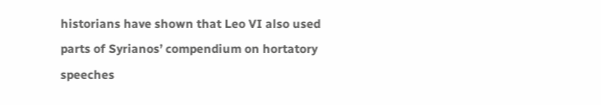historians have shown that Leo VI also used parts of Syrianos’ compendium on hortatory speeches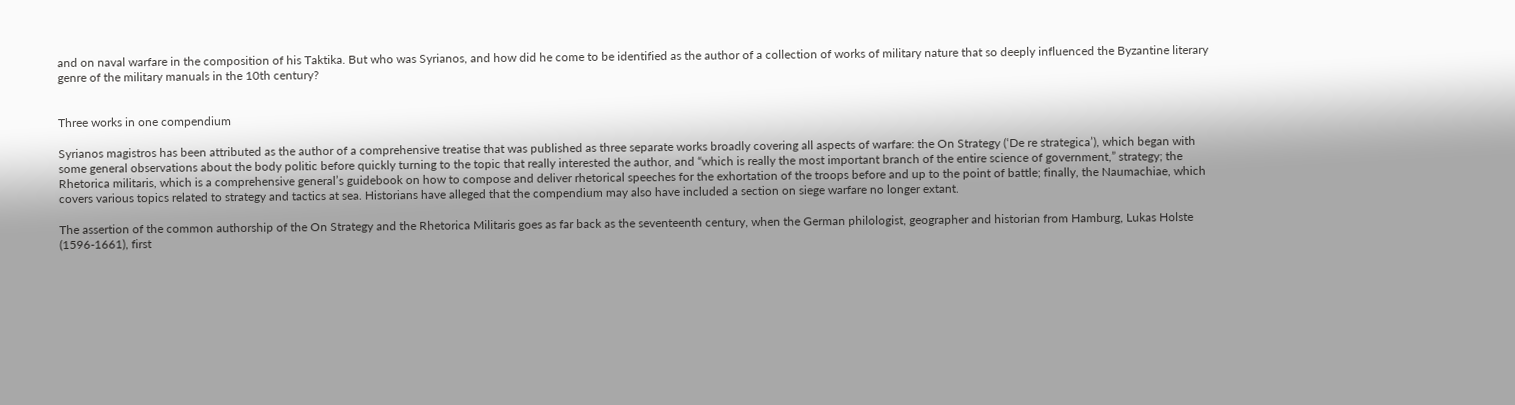and on naval warfare in the composition of his Taktika. But who was Syrianos, and how did he come to be identified as the author of a collection of works of military nature that so deeply influenced the Byzantine literary genre of the military manuals in the 10th century?


Three works in one compendium

Syrianos magistros has been attributed as the author of a comprehensive treatise that was published as three separate works broadly covering all aspects of warfare: the On Strategy (‘De re strategica’), which began with some general observations about the body politic before quickly turning to the topic that really interested the author, and “which is really the most important branch of the entire science of government,” strategy; the Rhetorica militaris, which is a comprehensive general’s guidebook on how to compose and deliver rhetorical speeches for the exhortation of the troops before and up to the point of battle; finally, the Naumachiae, which covers various topics related to strategy and tactics at sea. Historians have alleged that the compendium may also have included a section on siege warfare no longer extant.

The assertion of the common authorship of the On Strategy and the Rhetorica Militaris goes as far back as the seventeenth century, when the German philologist, geographer and historian from Hamburg, Lukas Holste (1596-1661), first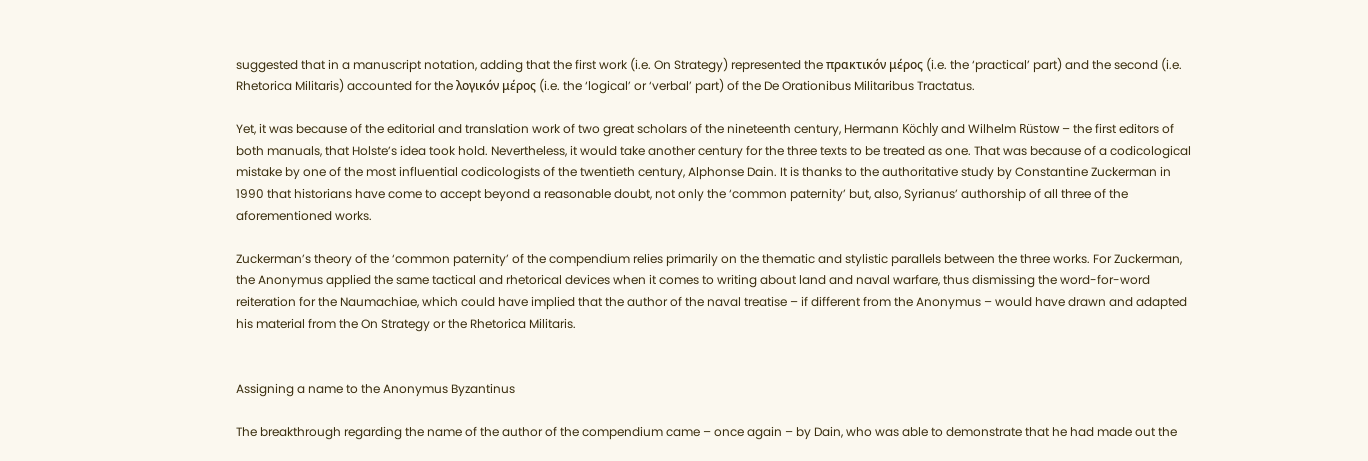suggested that in a manuscript notation, adding that the first work (i.e. On Strategy) represented the πρακτικόν μέρος (i.e. the ‘practical’ part) and the second (i.e. Rhetorica Militaris) accounted for the λογικόν μέρος (i.e. the ‘logical’ or ‘verbal’ part) of the De Orationibus Militaribus Tractatus.

Yet, it was because of the editorial and translation work of two great scholars of the nineteenth century, Hermann Köchly and Wilhelm Rüstow – the first editors of both manuals, that Holste’s idea took hold. Nevertheless, it would take another century for the three texts to be treated as one. That was because of a codicological mistake by one of the most influential codicologists of the twentieth century, Alphonse Dain. It is thanks to the authoritative study by Constantine Zuckerman in 1990 that historians have come to accept beyond a reasonable doubt, not only the ‘common paternity’ but, also, Syrianus’ authorship of all three of the aforementioned works.

Zuckerman’s theory of the ‘common paternity’ of the compendium relies primarily on the thematic and stylistic parallels between the three works. For Zuckerman, the Anonymus applied the same tactical and rhetorical devices when it comes to writing about land and naval warfare, thus dismissing the word-for-word reiteration for the Naumachiae, which could have implied that the author of the naval treatise – if different from the Anonymus – would have drawn and adapted his material from the On Strategy or the Rhetorica Militaris.


Assigning a name to the Anonymus Byzantinus

The breakthrough regarding the name of the author of the compendium came – once again – by Dain, who was able to demonstrate that he had made out the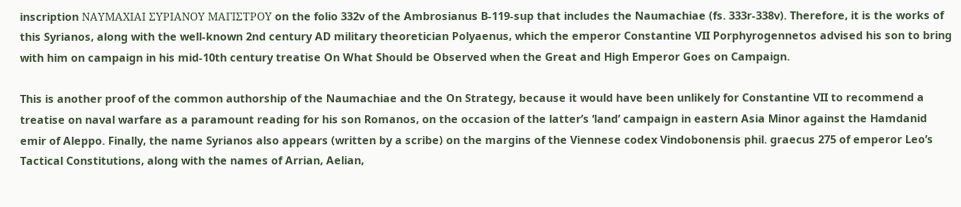inscription ΝΑΥΜΑΧΙΑΙ ΣΥΡΙΑΝΟΥ ΜΑΓΙΣΤΡΟΥ on the folio 332v of the Ambrosianus B-119-sup that includes the Naumachiae (fs. 333r-338v). Therefore, it is the works of this Syrianos, along with the well-known 2nd century AD military theoretician Polyaenus, which the emperor Constantine VII Porphyrogennetos advised his son to bring with him on campaign in his mid-10th century treatise On What Should be Observed when the Great and High Emperor Goes on Campaign.

This is another proof of the common authorship of the Naumachiae and the On Strategy, because it would have been unlikely for Constantine VII to recommend a treatise on naval warfare as a paramount reading for his son Romanos, on the occasion of the latter’s ‘land’ campaign in eastern Asia Minor against the Hamdanid emir of Aleppo. Finally, the name Syrianos also appears (written by a scribe) on the margins of the Viennese codex Vindobonensis phil. graecus 275 of emperor Leo’s Tactical Constitutions, along with the names of Arrian, Aelian,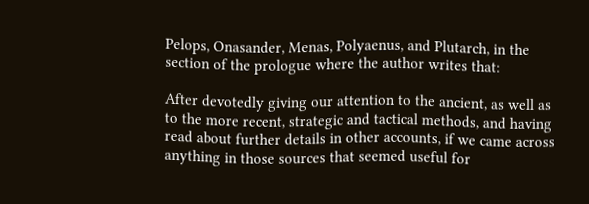Pelops, Onasander, Menas, Polyaenus, and Plutarch, in the section of the prologue where the author writes that:

After devotedly giving our attention to the ancient, as well as to the more recent, strategic and tactical methods, and having read about further details in other accounts, if we came across anything in those sources that seemed useful for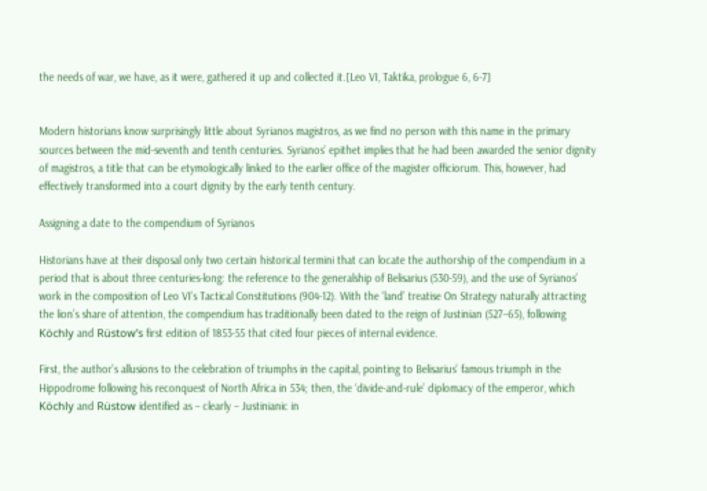the needs of war, we have, as it were, gathered it up and collected it.[Leo VI, Taktika, prologue 6, 6-7]


Modern historians know surprisingly little about Syrianos magistros, as we find no person with this name in the primary sources between the mid-seventh and tenth centuries. Syrianos’ epithet implies that he had been awarded the senior dignity of magistros, a title that can be etymologically linked to the earlier office of the magister officiorum. This, however, had effectively transformed into a court dignity by the early tenth century.

Assigning a date to the compendium of Syrianos

Historians have at their disposal only two certain historical termini that can locate the authorship of the compendium in a period that is about three centuries-long: the reference to the generalship of Belisarius (530-59), and the use of Syrianos’ work in the composition of Leo VI’s Tactical Constitutions (904-12). With the ‘land’ treatise On Strategy naturally attracting the lion’s share of attention, the compendium has traditionally been dated to the reign of Justinian (527–65), following Köchly and Rüstow’s first edition of 1853-55 that cited four pieces of internal evidence.

First, the author’s allusions to the celebration of triumphs in the capital, pointing to Belisarius’ famous triumph in the Hippodrome following his reconquest of North Africa in 534; then, the ‘divide-and-rule’ diplomacy of the emperor, which Köchly and Rüstow identified as – clearly – Justinianic in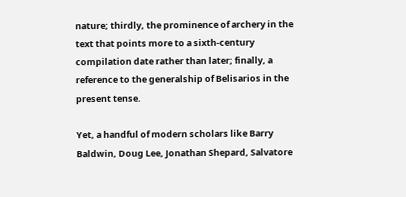nature; thirdly, the prominence of archery in the text that points more to a sixth-century compilation date rather than later; finally, a reference to the generalship of Belisarios in the present tense.

Yet, a handful of modern scholars like Barry Baldwin, Doug Lee, Jonathan Shepard, Salvatore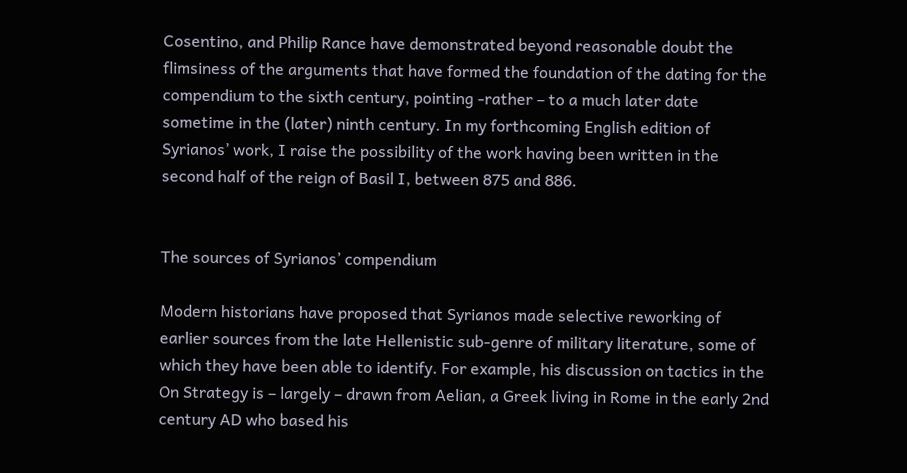Cosentino, and Philip Rance have demonstrated beyond reasonable doubt the flimsiness of the arguments that have formed the foundation of the dating for the compendium to the sixth century, pointing -rather – to a much later date sometime in the (later) ninth century. In my forthcoming English edition of Syrianos’ work, I raise the possibility of the work having been written in the second half of the reign of Basil I, between 875 and 886.


The sources of Syrianos’ compendium

Modern historians have proposed that Syrianos made selective reworking of earlier sources from the late Hellenistic sub-genre of military literature, some of which they have been able to identify. For example, his discussion on tactics in the On Strategy is – largely – drawn from Aelian, a Greek living in Rome in the early 2nd century AD who based his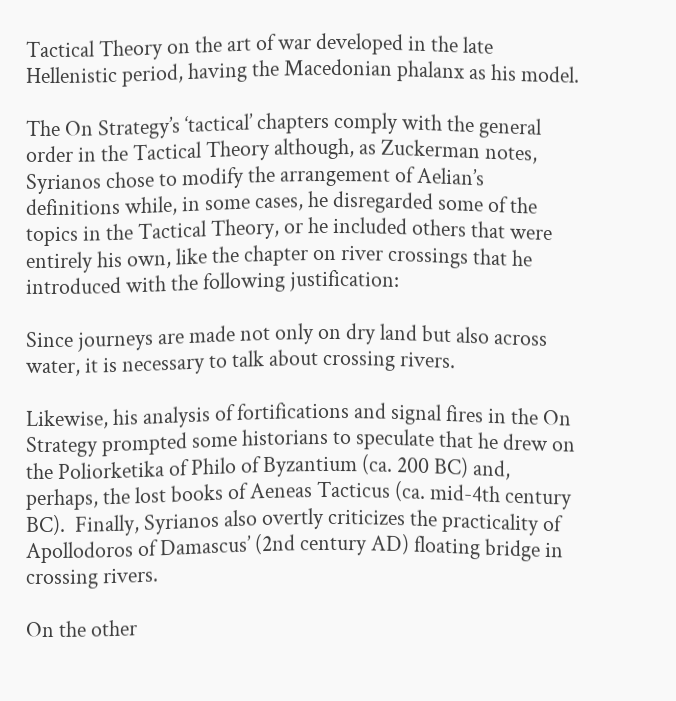Tactical Theory on the art of war developed in the late Hellenistic period, having the Macedonian phalanx as his model.

The On Strategy’s ‘tactical’ chapters comply with the general order in the Tactical Theory although, as Zuckerman notes, Syrianos chose to modify the arrangement of Aelian’s definitions while, in some cases, he disregarded some of the topics in the Tactical Theory, or he included others that were entirely his own, like the chapter on river crossings that he introduced with the following justification:

Since journeys are made not only on dry land but also across water, it is necessary to talk about crossing rivers.

Likewise, his analysis of fortifications and signal fires in the On Strategy prompted some historians to speculate that he drew on the Poliorketika of Philo of Byzantium (ca. 200 BC) and, perhaps, the lost books of Aeneas Tacticus (ca. mid-4th century BC).  Finally, Syrianos also overtly criticizes the practicality of Apollodoros of Damascus’ (2nd century AD) floating bridge in crossing rivers.

On the other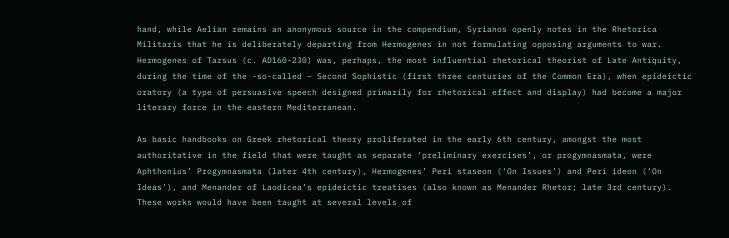hand, while Aelian remains an anonymous source in the compendium, Syrianos openly notes in the Rhetorica Militaris that he is deliberately departing from Hermogenes in not formulating opposing arguments to war. Hermogenes of Tarsus (c. AD160-230) was, perhaps, the most influential rhetorical theorist of Late Antiquity, during the time of the -so-called – Second Sophistic (first three centuries of the Common Era), when epideictic oratory (a type of persuasive speech designed primarily for rhetorical effect and display) had become a major literary force in the eastern Mediterranean.

As basic handbooks on Greek rhetorical theory proliferated in the early 6th century, amongst the most authoritative in the field that were taught as separate ‘preliminary exercises’, or progymnasmata, were Aphthonius’ Progymnasmata (later 4th century), Hermogenes’ Peri staseon (‘On Issues’) and Peri ideon (‘On Ideas’), and Menander of Laodicea’s epideictic treatises (also known as Menander Rhetor; late 3rd century).  These works would have been taught at several levels of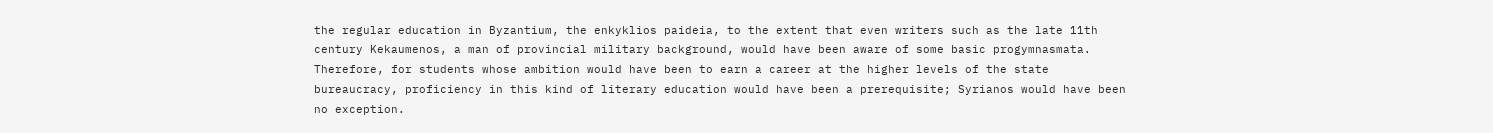the regular education in Byzantium, the enkyklios paideia, to the extent that even writers such as the late 11th century Kekaumenos, a man of provincial military background, would have been aware of some basic progymnasmata. Therefore, for students whose ambition would have been to earn a career at the higher levels of the state bureaucracy, proficiency in this kind of literary education would have been a prerequisite; Syrianos would have been no exception.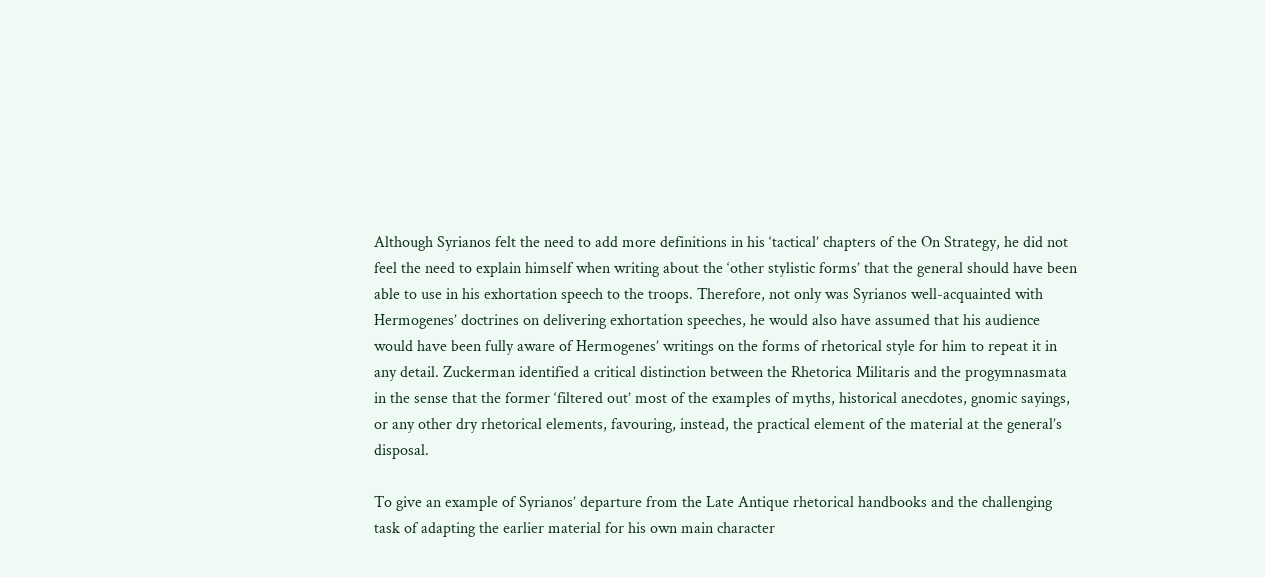Although Syrianos felt the need to add more definitions in his ‘tactical’ chapters of the On Strategy, he did not feel the need to explain himself when writing about the ‘other stylistic forms’ that the general should have been able to use in his exhortation speech to the troops. Therefore, not only was Syrianos well-acquainted with Hermogenes’ doctrines on delivering exhortation speeches, he would also have assumed that his audience would have been fully aware of Hermogenes’ writings on the forms of rhetorical style for him to repeat it in any detail. Zuckerman identified a critical distinction between the Rhetorica Militaris and the progymnasmata in the sense that the former ‘filtered out’ most of the examples of myths, historical anecdotes, gnomic sayings, or any other dry rhetorical elements, favouring, instead, the practical element of the material at the general’s disposal.

To give an example of Syrianos’ departure from the Late Antique rhetorical handbooks and the challenging task of adapting the earlier material for his own main character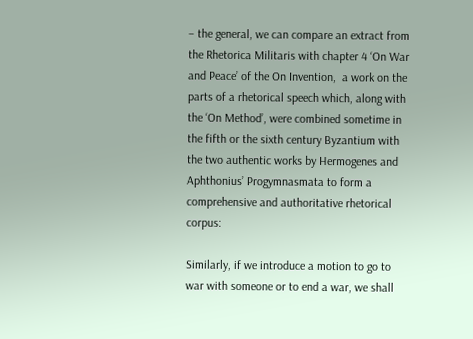– the general, we can compare an extract from the Rhetorica Militaris with chapter 4 ‘On War and Peace’ of the On Invention,  a work on the parts of a rhetorical speech which, along with the ‘On Method’, were combined sometime in the fifth or the sixth century Byzantium with the two authentic works by Hermogenes and Aphthonius’ Progymnasmata to form a comprehensive and authoritative rhetorical corpus:

Similarly, if we introduce a motion to go to war with someone or to end a war, we shall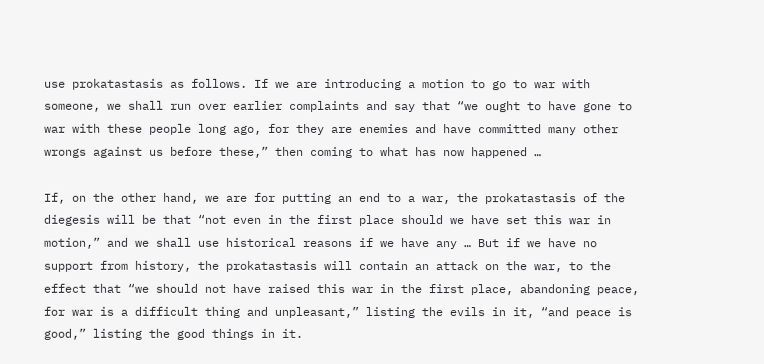use prokatastasis as follows. If we are introducing a motion to go to war with someone, we shall run over earlier complaints and say that “we ought to have gone to war with these people long ago, for they are enemies and have committed many other wrongs against us before these,” then coming to what has now happened …

If, on the other hand, we are for putting an end to a war, the prokatastasis of the diegesis will be that “not even in the first place should we have set this war in motion,” and we shall use historical reasons if we have any … But if we have no support from history, the prokatastasis will contain an attack on the war, to the effect that “we should not have raised this war in the first place, abandoning peace, for war is a difficult thing and unpleasant,” listing the evils in it, “and peace is good,” listing the good things in it.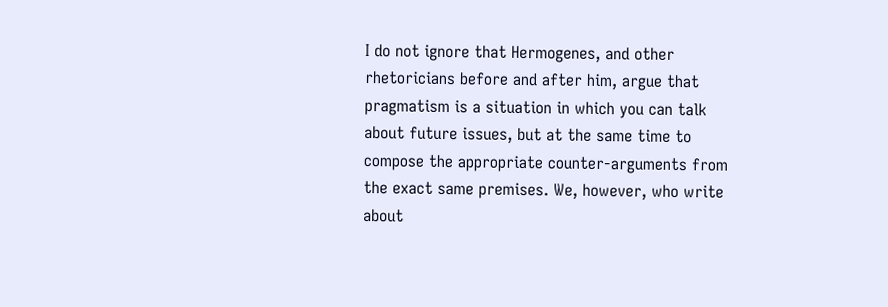I do not ignore that Hermogenes, and other rhetoricians before and after him, argue that pragmatism is a situation in which you can talk about future issues, but at the same time to compose the appropriate counter-arguments from the exact same premises. We, however, who write about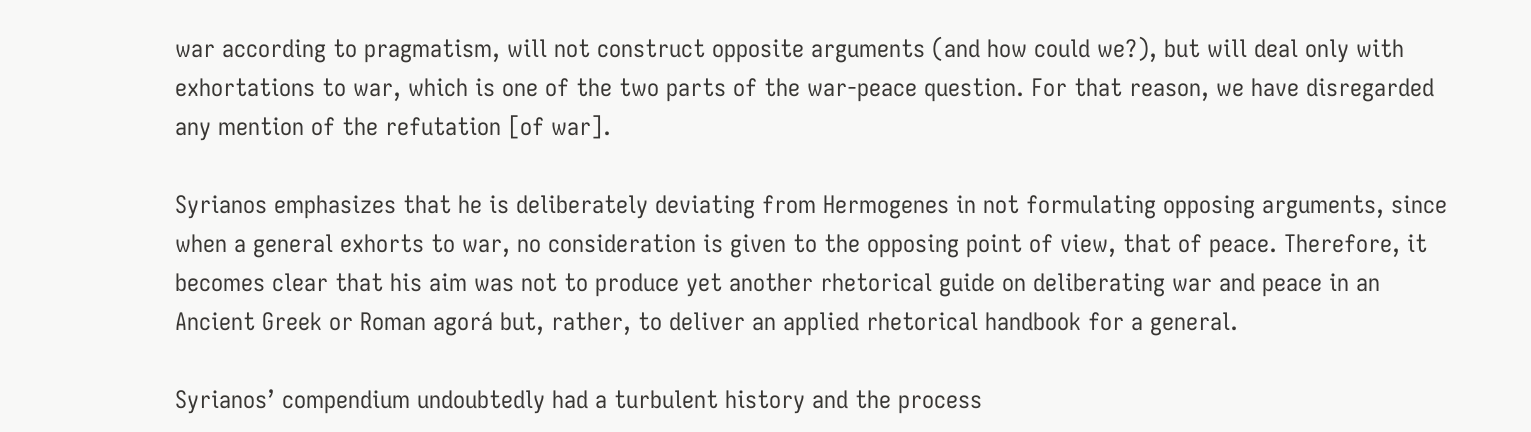war according to pragmatism, will not construct opposite arguments (and how could we?), but will deal only with exhortations to war, which is one of the two parts of the war-peace question. For that reason, we have disregarded any mention of the refutation [of war].

Syrianos emphasizes that he is deliberately deviating from Hermogenes in not formulating opposing arguments, since when a general exhorts to war, no consideration is given to the opposing point of view, that of peace. Therefore, it becomes clear that his aim was not to produce yet another rhetorical guide on deliberating war and peace in an Ancient Greek or Roman agorá but, rather, to deliver an applied rhetorical handbook for a general.

Syrianos’ compendium undoubtedly had a turbulent history and the process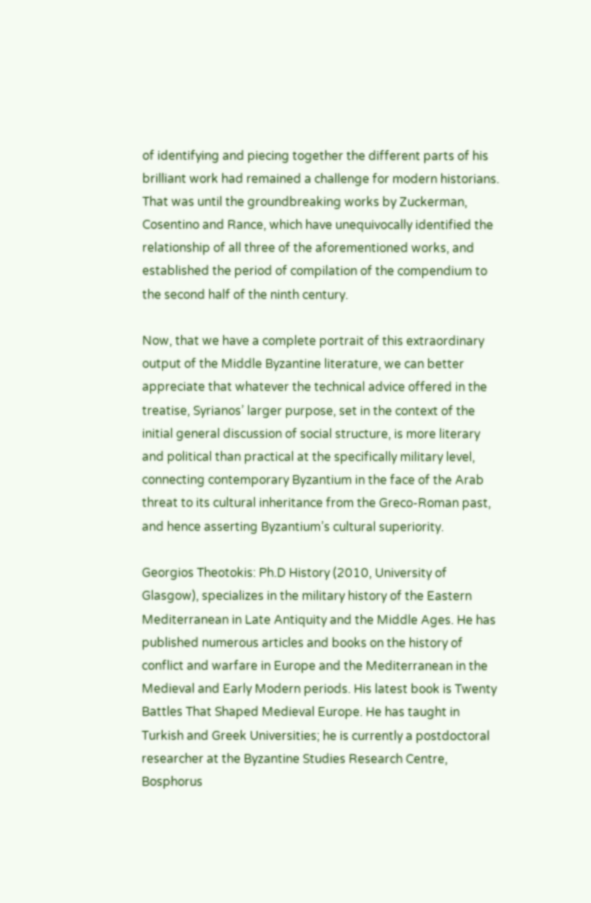of identifying and piecing together the different parts of his brilliant work had remained a challenge for modern historians. That was until the groundbreaking works by Zuckerman, Cosentino and Rance, which have unequivocally identified the relationship of all three of the aforementioned works, and established the period of compilation of the compendium to the second half of the ninth century.

Now, that we have a complete portrait of this extraordinary output of the Middle Byzantine literature, we can better appreciate that whatever the technical advice offered in the treatise, Syrianos’ larger purpose, set in the context of the initial general discussion of social structure, is more literary and political than practical at the specifically military level, connecting contemporary Byzantium in the face of the Arab threat to its cultural inheritance from the Greco-Roman past, and hence asserting Byzantium’s cultural superiority.

Georgios Theotokis: Ph.D History (2010, University of Glasgow), specializes in the military history of the Eastern Mediterranean in Late Antiquity and the Middle Ages. He has published numerous articles and books on the history of conflict and warfare in Europe and the Mediterranean in the Medieval and Early Modern periods. His latest book is Twenty Battles That Shaped Medieval Europe. He has taught in Turkish and Greek Universities; he is currently a postdoctoral researcher at the Byzantine Studies Research Centre, Bosphorus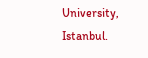University, Istanbul.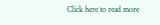Click here to read more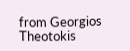from Georgios Theotokis